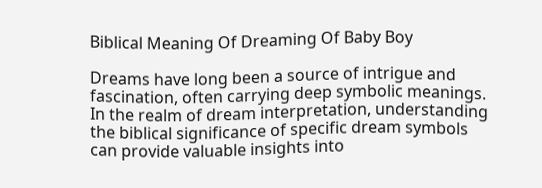Biblical Meaning Of Dreaming Of Baby Boy

Dreams have long been a source of intrigue and fascination, often carrying deep symbolic meanings. In the realm of dream interpretation, understanding the biblical significance of specific dream symbols can provide valuable insights into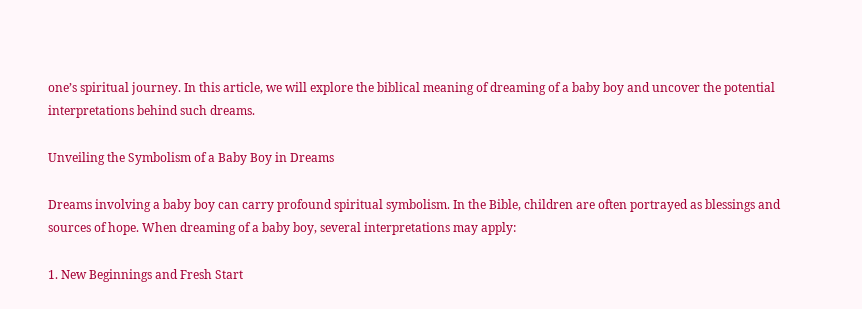one’s spiritual journey. In this article, we will explore the biblical meaning of dreaming of a baby boy and uncover the potential interpretations behind such dreams.

Unveiling the Symbolism of a Baby Boy in Dreams

Dreams involving a baby boy can carry profound spiritual symbolism. In the Bible, children are often portrayed as blessings and sources of hope. When dreaming of a baby boy, several interpretations may apply:

1. New Beginnings and Fresh Start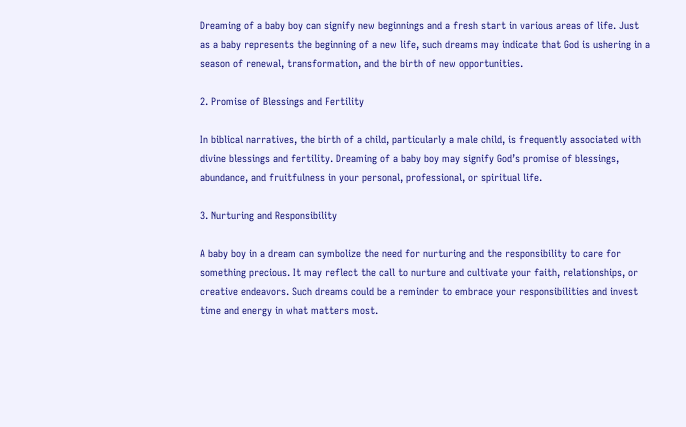Dreaming of a baby boy can signify new beginnings and a fresh start in various areas of life. Just as a baby represents the beginning of a new life, such dreams may indicate that God is ushering in a season of renewal, transformation, and the birth of new opportunities.

2. Promise of Blessings and Fertility

In biblical narratives, the birth of a child, particularly a male child, is frequently associated with divine blessings and fertility. Dreaming of a baby boy may signify God’s promise of blessings, abundance, and fruitfulness in your personal, professional, or spiritual life.

3. Nurturing and Responsibility

A baby boy in a dream can symbolize the need for nurturing and the responsibility to care for something precious. It may reflect the call to nurture and cultivate your faith, relationships, or creative endeavors. Such dreams could be a reminder to embrace your responsibilities and invest time and energy in what matters most.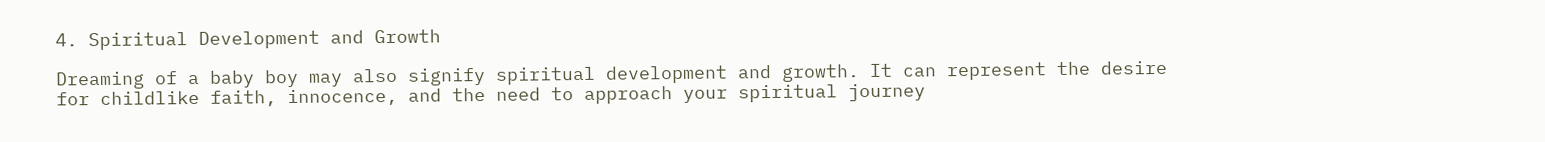4. Spiritual Development and Growth

Dreaming of a baby boy may also signify spiritual development and growth. It can represent the desire for childlike faith, innocence, and the need to approach your spiritual journey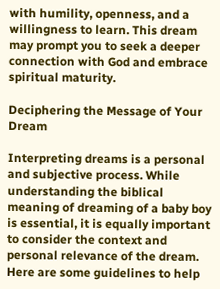with humility, openness, and a willingness to learn. This dream may prompt you to seek a deeper connection with God and embrace spiritual maturity.

Deciphering the Message of Your Dream

Interpreting dreams is a personal and subjective process. While understanding the biblical meaning of dreaming of a baby boy is essential, it is equally important to consider the context and personal relevance of the dream. Here are some guidelines to help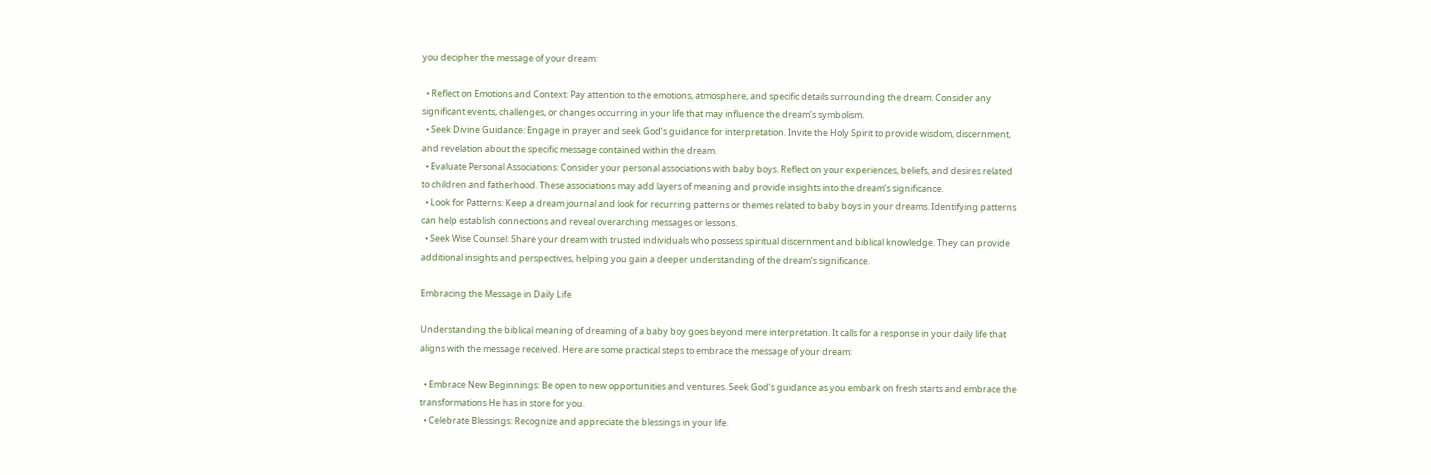you decipher the message of your dream:

  • Reflect on Emotions and Context: Pay attention to the emotions, atmosphere, and specific details surrounding the dream. Consider any significant events, challenges, or changes occurring in your life that may influence the dream’s symbolism.
  • Seek Divine Guidance: Engage in prayer and seek God’s guidance for interpretation. Invite the Holy Spirit to provide wisdom, discernment, and revelation about the specific message contained within the dream.
  • Evaluate Personal Associations: Consider your personal associations with baby boys. Reflect on your experiences, beliefs, and desires related to children and fatherhood. These associations may add layers of meaning and provide insights into the dream’s significance.
  • Look for Patterns: Keep a dream journal and look for recurring patterns or themes related to baby boys in your dreams. Identifying patterns can help establish connections and reveal overarching messages or lessons.
  • Seek Wise Counsel: Share your dream with trusted individuals who possess spiritual discernment and biblical knowledge. They can provide additional insights and perspectives, helping you gain a deeper understanding of the dream’s significance.

Embracing the Message in Daily Life

Understanding the biblical meaning of dreaming of a baby boy goes beyond mere interpretation. It calls for a response in your daily life that aligns with the message received. Here are some practical steps to embrace the message of your dream:

  • Embrace New Beginnings: Be open to new opportunities and ventures. Seek God’s guidance as you embark on fresh starts and embrace the transformations He has in store for you.
  • Celebrate Blessings: Recognize and appreciate the blessings in your life.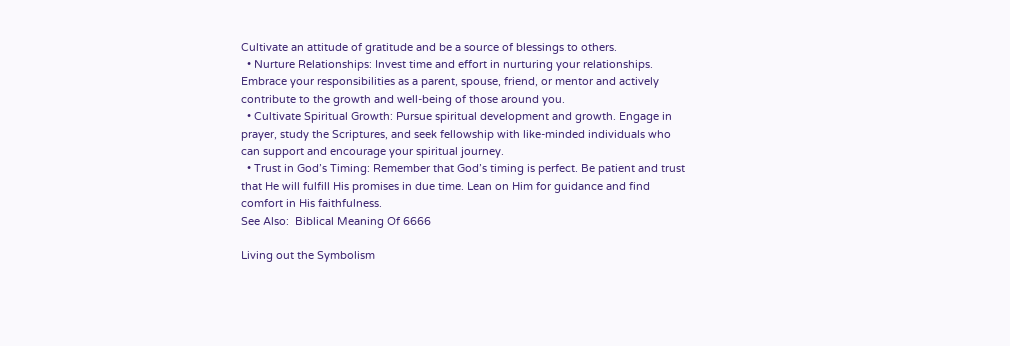Cultivate an attitude of gratitude and be a source of blessings to others.
  • Nurture Relationships: Invest time and effort in nurturing your relationships. Embrace your responsibilities as a parent, spouse, friend, or mentor and actively contribute to the growth and well-being of those around you.
  • Cultivate Spiritual Growth: Pursue spiritual development and growth. Engage in prayer, study the Scriptures, and seek fellowship with like-minded individuals who can support and encourage your spiritual journey.
  • Trust in God’s Timing: Remember that God’s timing is perfect. Be patient and trust that He will fulfill His promises in due time. Lean on Him for guidance and find comfort in His faithfulness.
See Also:  Biblical Meaning Of 6666

Living out the Symbolism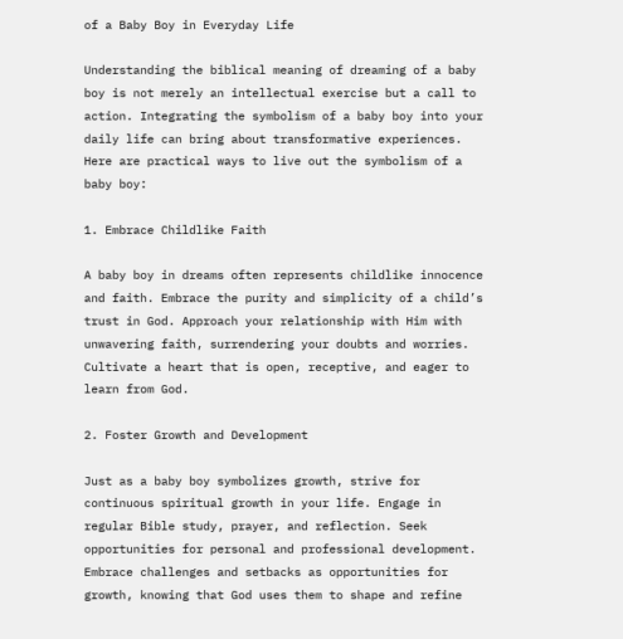of a Baby Boy in Everyday Life

Understanding the biblical meaning of dreaming of a baby boy is not merely an intellectual exercise but a call to action. Integrating the symbolism of a baby boy into your daily life can bring about transformative experiences. Here are practical ways to live out the symbolism of a baby boy:

1. Embrace Childlike Faith

A baby boy in dreams often represents childlike innocence and faith. Embrace the purity and simplicity of a child’s trust in God. Approach your relationship with Him with unwavering faith, surrendering your doubts and worries. Cultivate a heart that is open, receptive, and eager to learn from God.

2. Foster Growth and Development

Just as a baby boy symbolizes growth, strive for continuous spiritual growth in your life. Engage in regular Bible study, prayer, and reflection. Seek opportunities for personal and professional development. Embrace challenges and setbacks as opportunities for growth, knowing that God uses them to shape and refine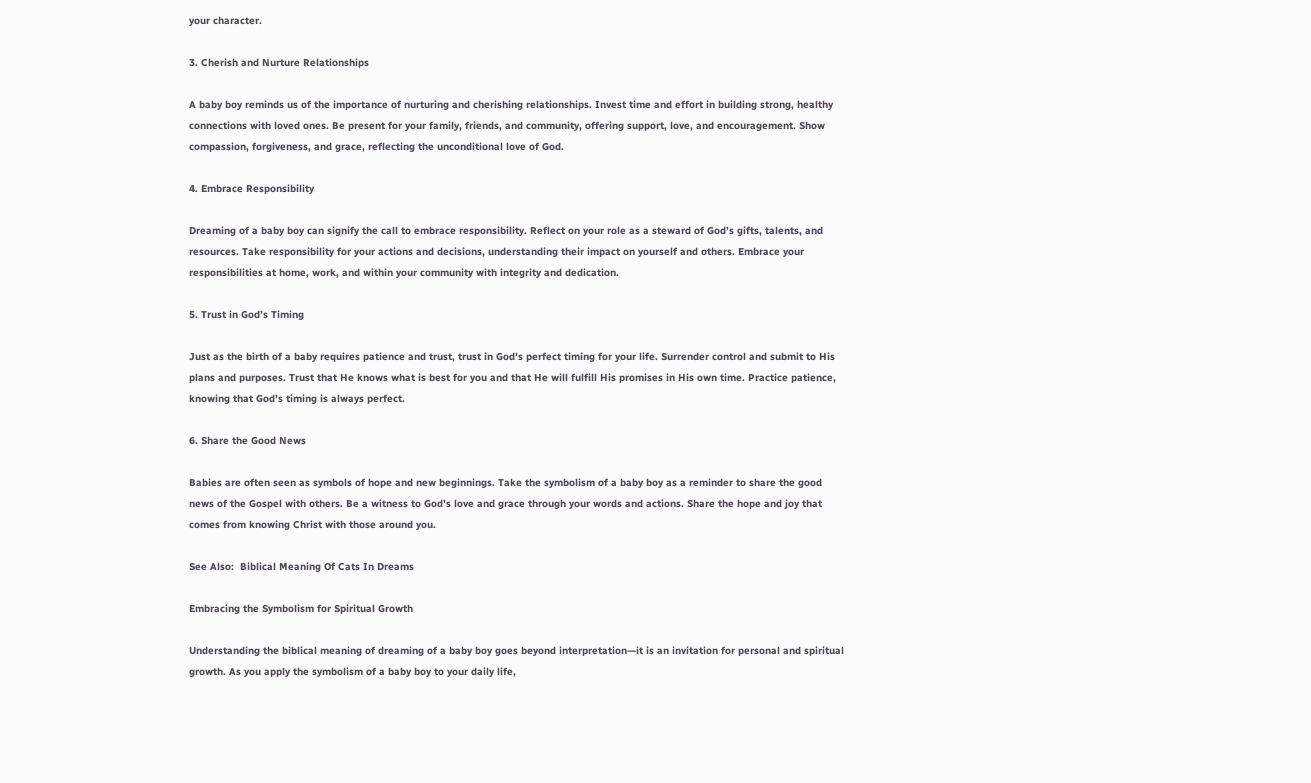your character.

3. Cherish and Nurture Relationships

A baby boy reminds us of the importance of nurturing and cherishing relationships. Invest time and effort in building strong, healthy connections with loved ones. Be present for your family, friends, and community, offering support, love, and encouragement. Show compassion, forgiveness, and grace, reflecting the unconditional love of God.

4. Embrace Responsibility

Dreaming of a baby boy can signify the call to embrace responsibility. Reflect on your role as a steward of God’s gifts, talents, and resources. Take responsibility for your actions and decisions, understanding their impact on yourself and others. Embrace your responsibilities at home, work, and within your community with integrity and dedication.

5. Trust in God’s Timing

Just as the birth of a baby requires patience and trust, trust in God’s perfect timing for your life. Surrender control and submit to His plans and purposes. Trust that He knows what is best for you and that He will fulfill His promises in His own time. Practice patience, knowing that God’s timing is always perfect.

6. Share the Good News

Babies are often seen as symbols of hope and new beginnings. Take the symbolism of a baby boy as a reminder to share the good news of the Gospel with others. Be a witness to God’s love and grace through your words and actions. Share the hope and joy that comes from knowing Christ with those around you.

See Also:  Biblical Meaning Of Cats In Dreams

Embracing the Symbolism for Spiritual Growth

Understanding the biblical meaning of dreaming of a baby boy goes beyond interpretation—it is an invitation for personal and spiritual growth. As you apply the symbolism of a baby boy to your daily life,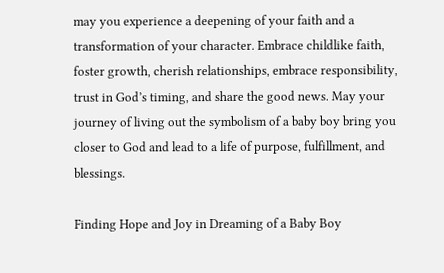may you experience a deepening of your faith and a transformation of your character. Embrace childlike faith, foster growth, cherish relationships, embrace responsibility, trust in God’s timing, and share the good news. May your journey of living out the symbolism of a baby boy bring you closer to God and lead to a life of purpose, fulfillment, and blessings.

Finding Hope and Joy in Dreaming of a Baby Boy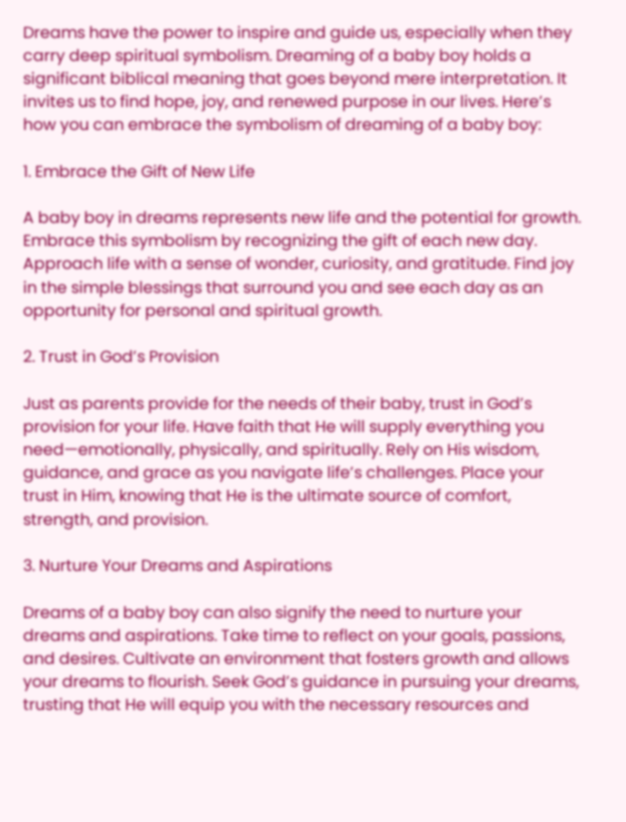Dreams have the power to inspire and guide us, especially when they carry deep spiritual symbolism. Dreaming of a baby boy holds a significant biblical meaning that goes beyond mere interpretation. It invites us to find hope, joy, and renewed purpose in our lives. Here’s how you can embrace the symbolism of dreaming of a baby boy:

1. Embrace the Gift of New Life

A baby boy in dreams represents new life and the potential for growth. Embrace this symbolism by recognizing the gift of each new day. Approach life with a sense of wonder, curiosity, and gratitude. Find joy in the simple blessings that surround you and see each day as an opportunity for personal and spiritual growth.

2. Trust in God’s Provision

Just as parents provide for the needs of their baby, trust in God’s provision for your life. Have faith that He will supply everything you need—emotionally, physically, and spiritually. Rely on His wisdom, guidance, and grace as you navigate life’s challenges. Place your trust in Him, knowing that He is the ultimate source of comfort, strength, and provision.

3. Nurture Your Dreams and Aspirations

Dreams of a baby boy can also signify the need to nurture your dreams and aspirations. Take time to reflect on your goals, passions, and desires. Cultivate an environment that fosters growth and allows your dreams to flourish. Seek God’s guidance in pursuing your dreams, trusting that He will equip you with the necessary resources and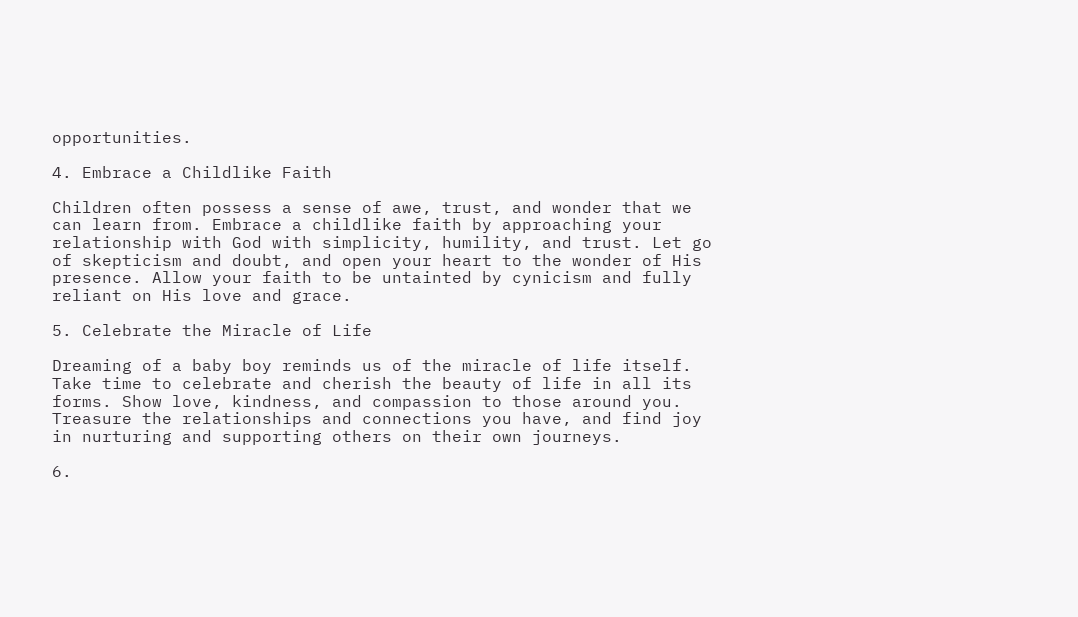opportunities.

4. Embrace a Childlike Faith

Children often possess a sense of awe, trust, and wonder that we can learn from. Embrace a childlike faith by approaching your relationship with God with simplicity, humility, and trust. Let go of skepticism and doubt, and open your heart to the wonder of His presence. Allow your faith to be untainted by cynicism and fully reliant on His love and grace.

5. Celebrate the Miracle of Life

Dreaming of a baby boy reminds us of the miracle of life itself. Take time to celebrate and cherish the beauty of life in all its forms. Show love, kindness, and compassion to those around you. Treasure the relationships and connections you have, and find joy in nurturing and supporting others on their own journeys.

6.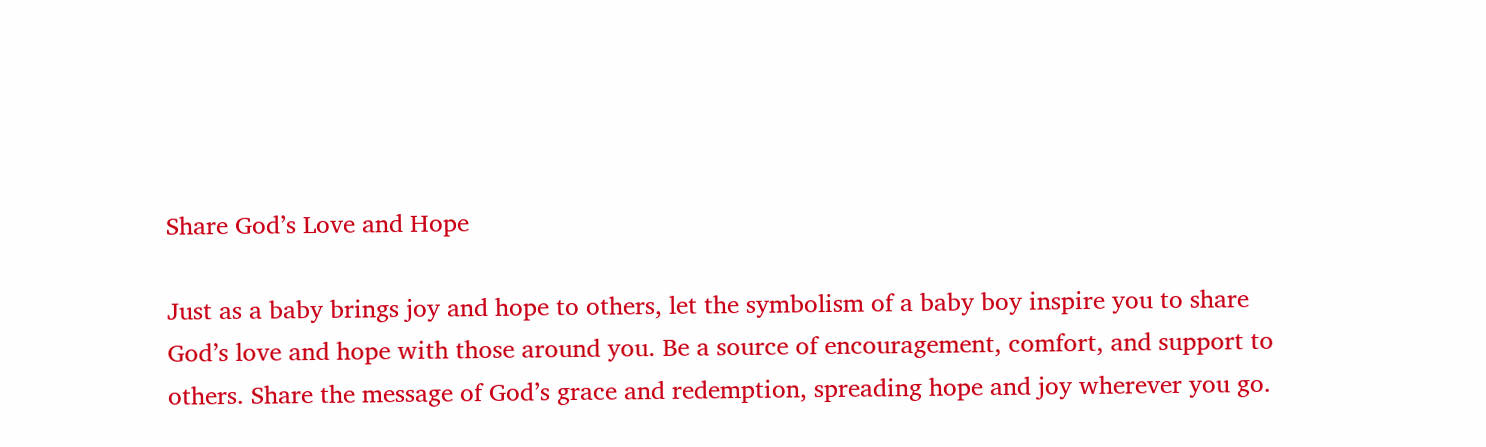Share God’s Love and Hope

Just as a baby brings joy and hope to others, let the symbolism of a baby boy inspire you to share God’s love and hope with those around you. Be a source of encouragement, comfort, and support to others. Share the message of God’s grace and redemption, spreading hope and joy wherever you go.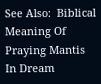See Also:  Biblical Meaning Of Praying Mantis In Dream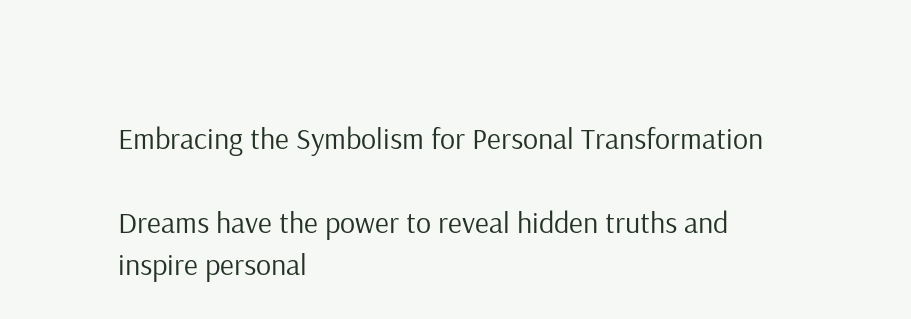Embracing the Symbolism for Personal Transformation

Dreams have the power to reveal hidden truths and inspire personal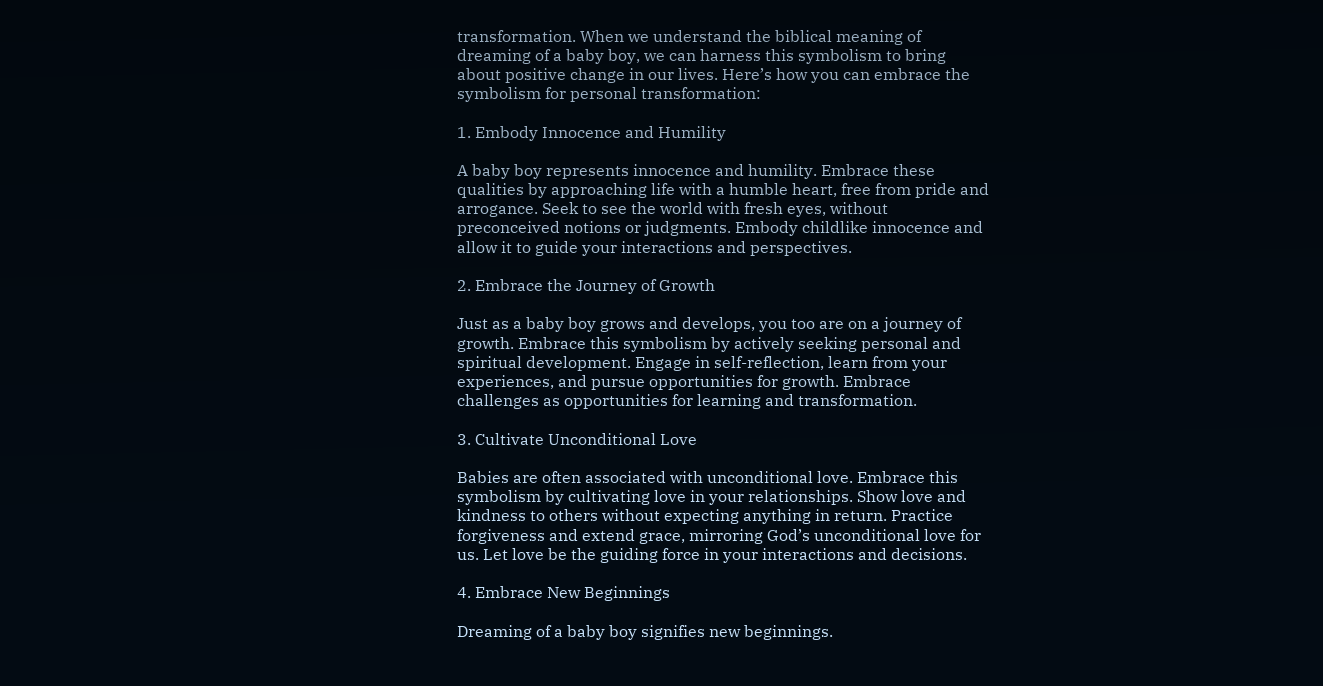transformation. When we understand the biblical meaning of dreaming of a baby boy, we can harness this symbolism to bring about positive change in our lives. Here’s how you can embrace the symbolism for personal transformation:

1. Embody Innocence and Humility

A baby boy represents innocence and humility. Embrace these qualities by approaching life with a humble heart, free from pride and arrogance. Seek to see the world with fresh eyes, without preconceived notions or judgments. Embody childlike innocence and allow it to guide your interactions and perspectives.

2. Embrace the Journey of Growth

Just as a baby boy grows and develops, you too are on a journey of growth. Embrace this symbolism by actively seeking personal and spiritual development. Engage in self-reflection, learn from your experiences, and pursue opportunities for growth. Embrace challenges as opportunities for learning and transformation.

3. Cultivate Unconditional Love

Babies are often associated with unconditional love. Embrace this symbolism by cultivating love in your relationships. Show love and kindness to others without expecting anything in return. Practice forgiveness and extend grace, mirroring God’s unconditional love for us. Let love be the guiding force in your interactions and decisions.

4. Embrace New Beginnings

Dreaming of a baby boy signifies new beginnings.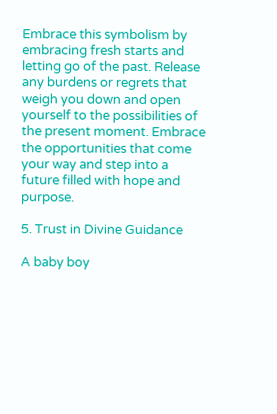Embrace this symbolism by embracing fresh starts and letting go of the past. Release any burdens or regrets that weigh you down and open yourself to the possibilities of the present moment. Embrace the opportunities that come your way and step into a future filled with hope and purpose.

5. Trust in Divine Guidance

A baby boy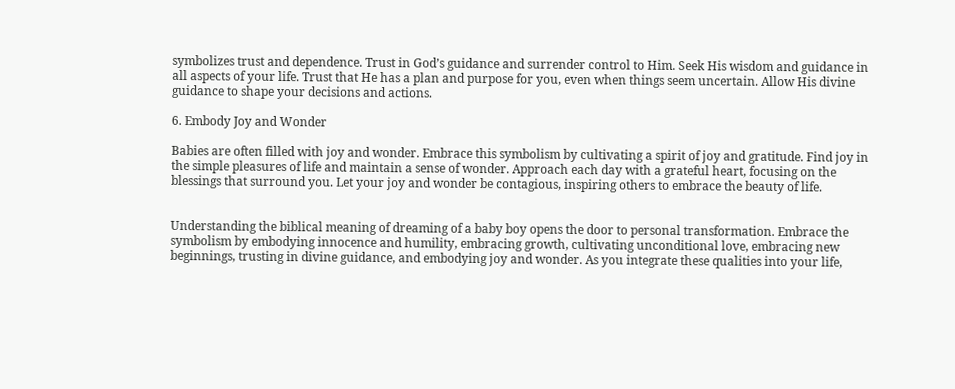symbolizes trust and dependence. Trust in God’s guidance and surrender control to Him. Seek His wisdom and guidance in all aspects of your life. Trust that He has a plan and purpose for you, even when things seem uncertain. Allow His divine guidance to shape your decisions and actions.

6. Embody Joy and Wonder

Babies are often filled with joy and wonder. Embrace this symbolism by cultivating a spirit of joy and gratitude. Find joy in the simple pleasures of life and maintain a sense of wonder. Approach each day with a grateful heart, focusing on the blessings that surround you. Let your joy and wonder be contagious, inspiring others to embrace the beauty of life.


Understanding the biblical meaning of dreaming of a baby boy opens the door to personal transformation. Embrace the symbolism by embodying innocence and humility, embracing growth, cultivating unconditional love, embracing new beginnings, trusting in divine guidance, and embodying joy and wonder. As you integrate these qualities into your life,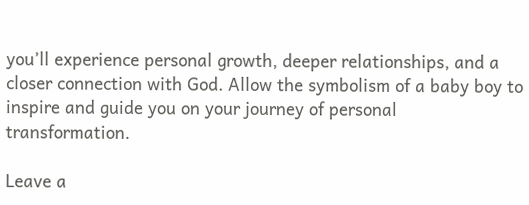you’ll experience personal growth, deeper relationships, and a closer connection with God. Allow the symbolism of a baby boy to inspire and guide you on your journey of personal transformation.

Leave a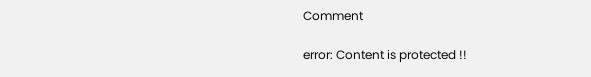Comment

error: Content is protected !!